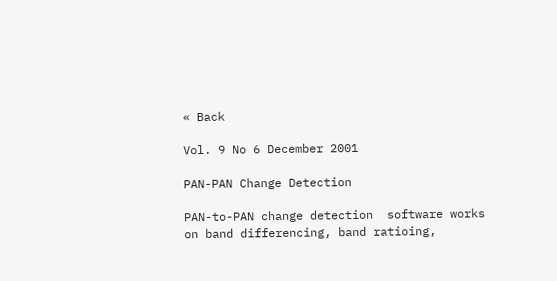« Back

Vol. 9 No 6 December 2001

PAN-PAN Change Detection

PAN-to-PAN change detection  software works on band differencing, band ratioing,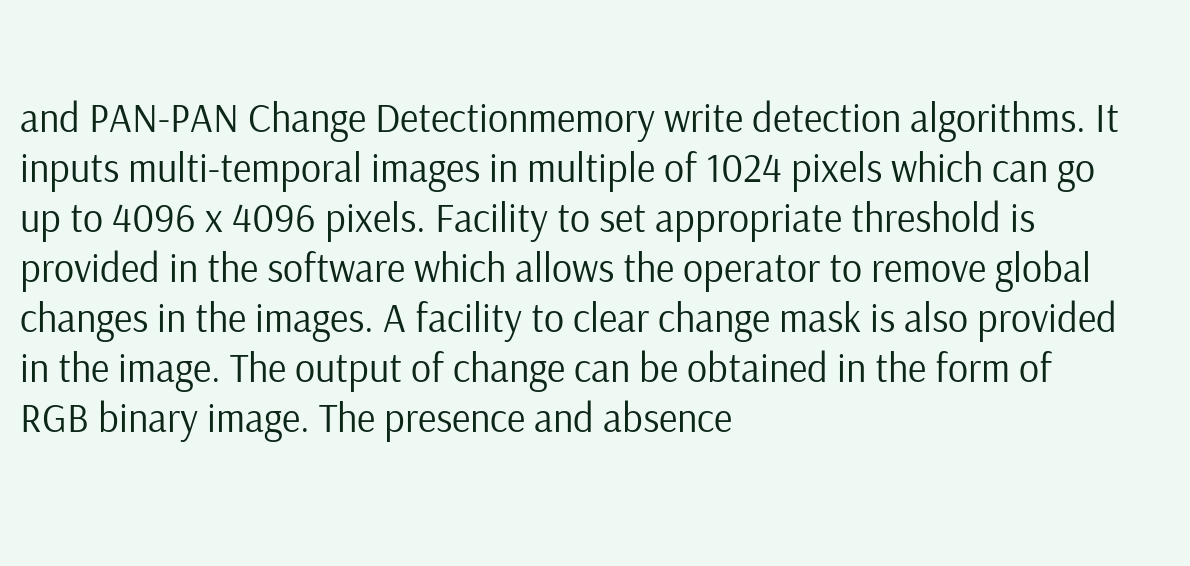and PAN-PAN Change Detectionmemory write detection algorithms. It inputs multi-temporal images in multiple of 1024 pixels which can go up to 4096 x 4096 pixels. Facility to set appropriate threshold is provided in the software which allows the operator to remove global changes in the images. A facility to clear change mask is also provided in the image. The output of change can be obtained in the form of RGB binary image. The presence and absence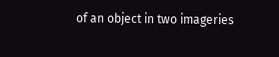of an object in two imageries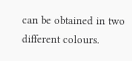can be obtained in two different colours.